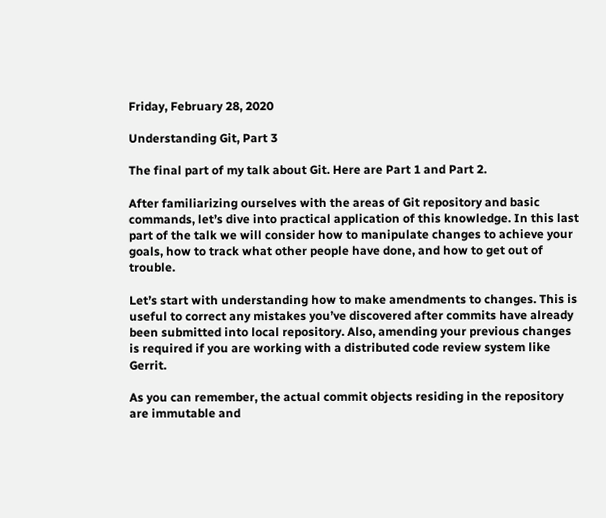Friday, February 28, 2020

Understanding Git, Part 3

The final part of my talk about Git. Here are Part 1 and Part 2.

After familiarizing ourselves with the areas of Git repository and basic commands, let’s dive into practical application of this knowledge. In this last part of the talk we will consider how to manipulate changes to achieve your goals, how to track what other people have done, and how to get out of trouble.

Let’s start with understanding how to make amendments to changes. This is useful to correct any mistakes you’ve discovered after commits have already been submitted into local repository. Also, amending your previous changes is required if you are working with a distributed code review system like Gerrit.

As you can remember, the actual commit objects residing in the repository are immutable and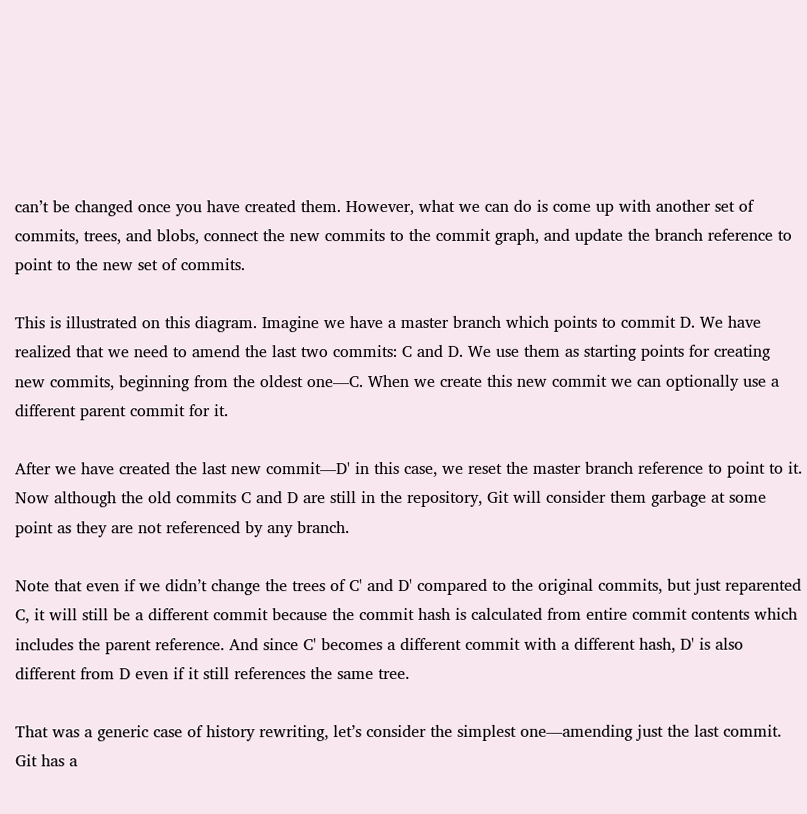can’t be changed once you have created them. However, what we can do is come up with another set of commits, trees, and blobs, connect the new commits to the commit graph, and update the branch reference to point to the new set of commits.

This is illustrated on this diagram. Imagine we have a master branch which points to commit D. We have realized that we need to amend the last two commits: C and D. We use them as starting points for creating new commits, beginning from the oldest one—C. When we create this new commit we can optionally use a different parent commit for it.

After we have created the last new commit—D' in this case, we reset the master branch reference to point to it. Now although the old commits C and D are still in the repository, Git will consider them garbage at some point as they are not referenced by any branch.

Note that even if we didn’t change the trees of C' and D' compared to the original commits, but just reparented C, it will still be a different commit because the commit hash is calculated from entire commit contents which includes the parent reference. And since C' becomes a different commit with a different hash, D' is also different from D even if it still references the same tree.

That was a generic case of history rewriting, let’s consider the simplest one—amending just the last commit. Git has a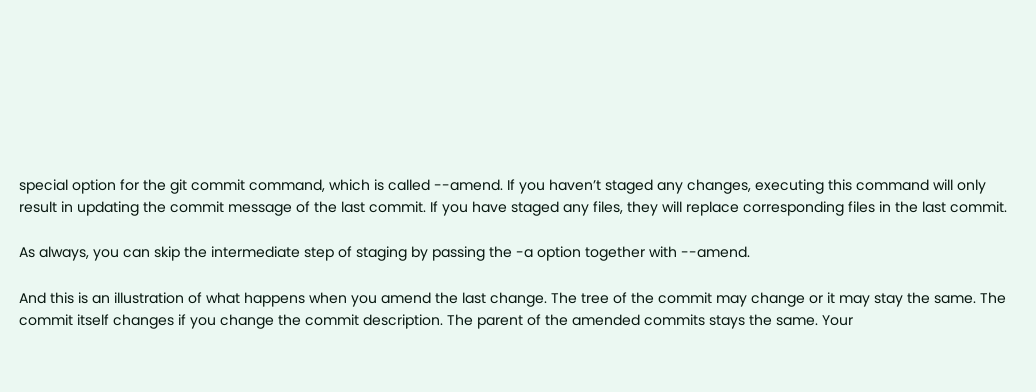special option for the git commit command, which is called --amend. If you haven’t staged any changes, executing this command will only result in updating the commit message of the last commit. If you have staged any files, they will replace corresponding files in the last commit.

As always, you can skip the intermediate step of staging by passing the -a option together with --amend.

And this is an illustration of what happens when you amend the last change. The tree of the commit may change or it may stay the same. The commit itself changes if you change the commit description. The parent of the amended commits stays the same. Your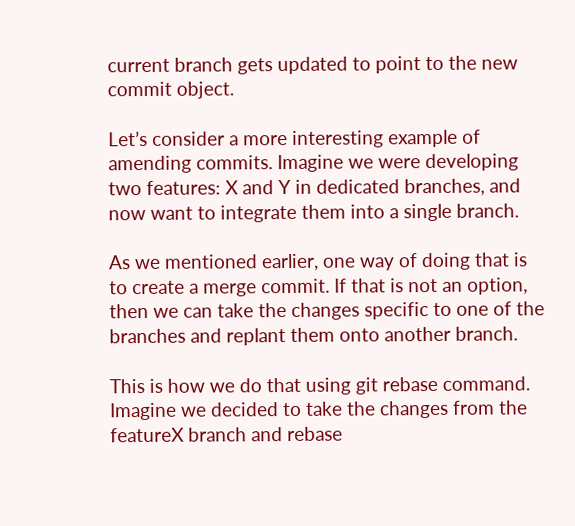current branch gets updated to point to the new commit object.

Let’s consider a more interesting example of amending commits. Imagine we were developing two features: X and Y in dedicated branches, and now want to integrate them into a single branch.

As we mentioned earlier, one way of doing that is to create a merge commit. If that is not an option, then we can take the changes specific to one of the branches and replant them onto another branch.

This is how we do that using git rebase command. Imagine we decided to take the changes from the featureX branch and rebase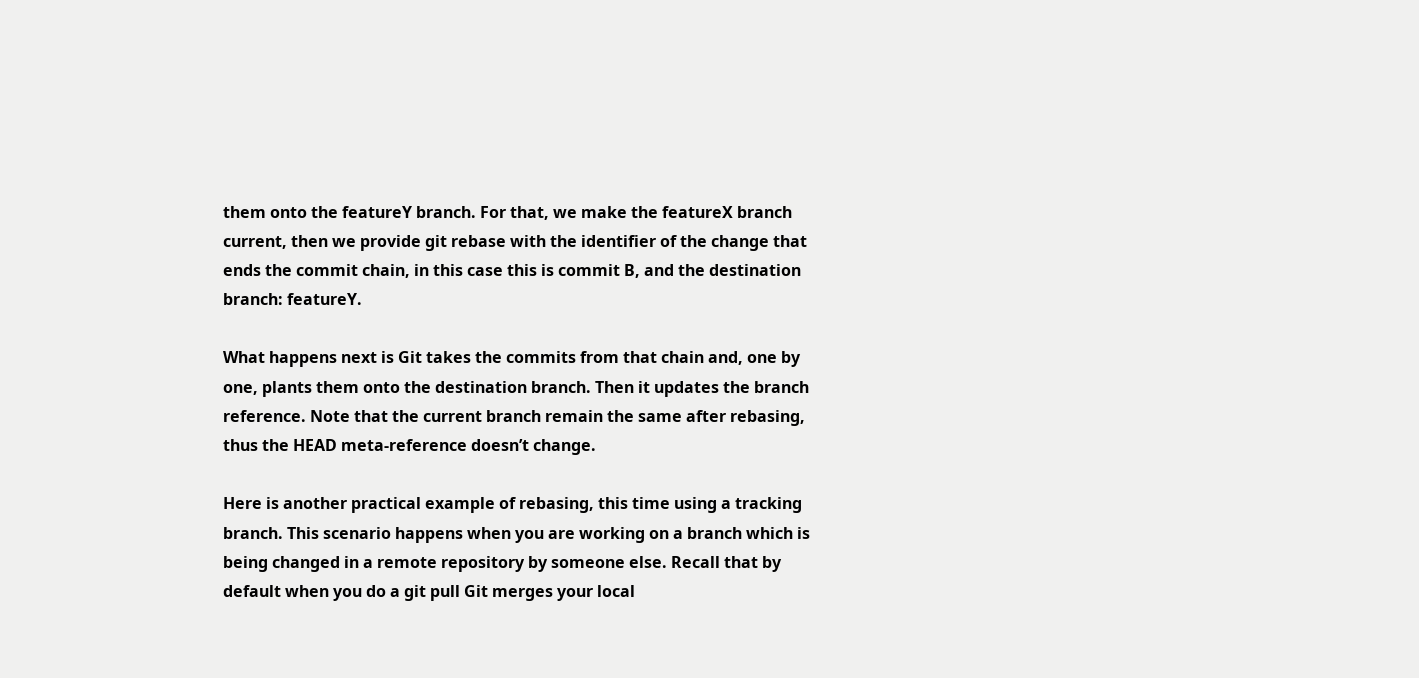them onto the featureY branch. For that, we make the featureX branch current, then we provide git rebase with the identifier of the change that ends the commit chain, in this case this is commit B, and the destination branch: featureY.

What happens next is Git takes the commits from that chain and, one by one, plants them onto the destination branch. Then it updates the branch reference. Note that the current branch remain the same after rebasing, thus the HEAD meta-reference doesn’t change.

Here is another practical example of rebasing, this time using a tracking branch. This scenario happens when you are working on a branch which is being changed in a remote repository by someone else. Recall that by default when you do a git pull Git merges your local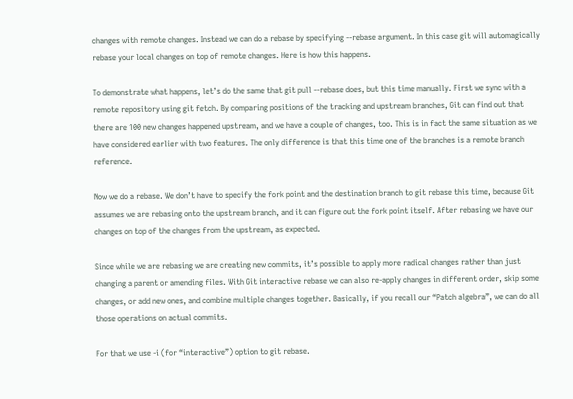changes with remote changes. Instead we can do a rebase by specifying --rebase argument. In this case git will automagically rebase your local changes on top of remote changes. Here is how this happens.

To demonstrate what happens, let’s do the same that git pull --rebase does, but this time manually. First we sync with a remote repository using git fetch. By comparing positions of the tracking and upstream branches, Git can find out that there are 100 new changes happened upstream, and we have a couple of changes, too. This is in fact the same situation as we have considered earlier with two features. The only difference is that this time one of the branches is a remote branch reference.

Now we do a rebase. We don’t have to specify the fork point and the destination branch to git rebase this time, because Git assumes we are rebasing onto the upstream branch, and it can figure out the fork point itself. After rebasing we have our changes on top of the changes from the upstream, as expected.

Since while we are rebasing we are creating new commits, it’s possible to apply more radical changes rather than just changing a parent or amending files. With Git interactive rebase we can also re-apply changes in different order, skip some changes, or add new ones, and combine multiple changes together. Basically, if you recall our “Patch algebra”, we can do all those operations on actual commits.

For that we use -i (for “interactive”) option to git rebase.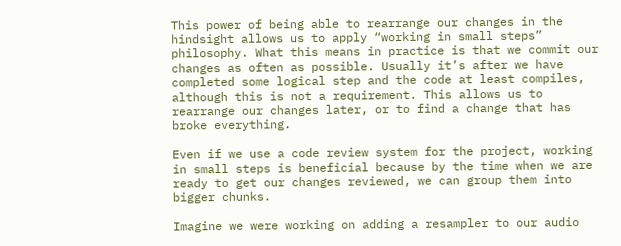This power of being able to rearrange our changes in the hindsight allows us to apply “working in small steps” philosophy. What this means in practice is that we commit our changes as often as possible. Usually it’s after we have completed some logical step and the code at least compiles, although this is not a requirement. This allows us to rearrange our changes later, or to find a change that has broke everything.

Even if we use a code review system for the project, working in small steps is beneficial because by the time when we are ready to get our changes reviewed, we can group them into bigger chunks.

Imagine we were working on adding a resampler to our audio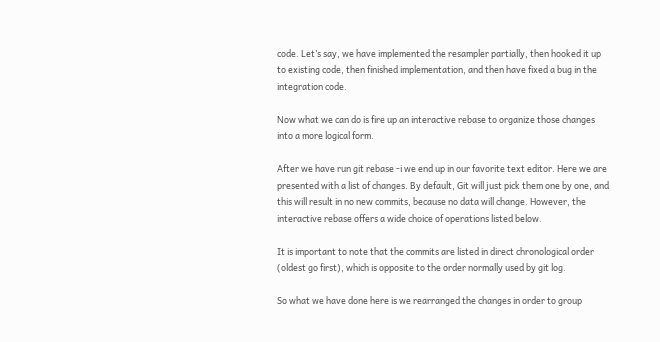code. Let’s say, we have implemented the resampler partially, then hooked it up to existing code, then finished implementation, and then have fixed a bug in the integration code.

Now what we can do is fire up an interactive rebase to organize those changes into a more logical form.

After we have run git rebase -i we end up in our favorite text editor. Here we are presented with a list of changes. By default, Git will just pick them one by one, and this will result in no new commits, because no data will change. However, the interactive rebase offers a wide choice of operations listed below.

It is important to note that the commits are listed in direct chronological order (oldest go first), which is opposite to the order normally used by git log.

So what we have done here is we rearranged the changes in order to group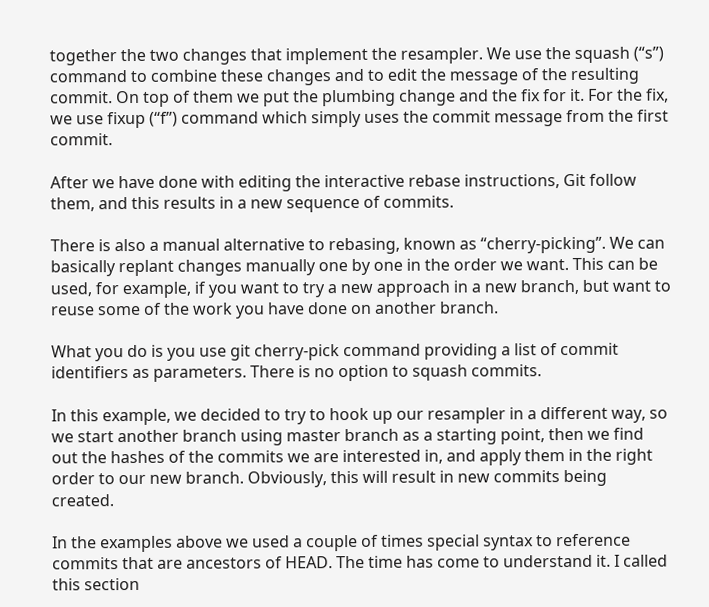together the two changes that implement the resampler. We use the squash (“s”) command to combine these changes and to edit the message of the resulting commit. On top of them we put the plumbing change and the fix for it. For the fix, we use fixup (“f”) command which simply uses the commit message from the first commit.

After we have done with editing the interactive rebase instructions, Git follow them, and this results in a new sequence of commits.

There is also a manual alternative to rebasing, known as “cherry-picking”. We can basically replant changes manually one by one in the order we want. This can be used, for example, if you want to try a new approach in a new branch, but want to reuse some of the work you have done on another branch.

What you do is you use git cherry-pick command providing a list of commit identifiers as parameters. There is no option to squash commits.

In this example, we decided to try to hook up our resampler in a different way, so we start another branch using master branch as a starting point, then we find out the hashes of the commits we are interested in, and apply them in the right order to our new branch. Obviously, this will result in new commits being created.

In the examples above we used a couple of times special syntax to reference commits that are ancestors of HEAD. The time has come to understand it. I called this section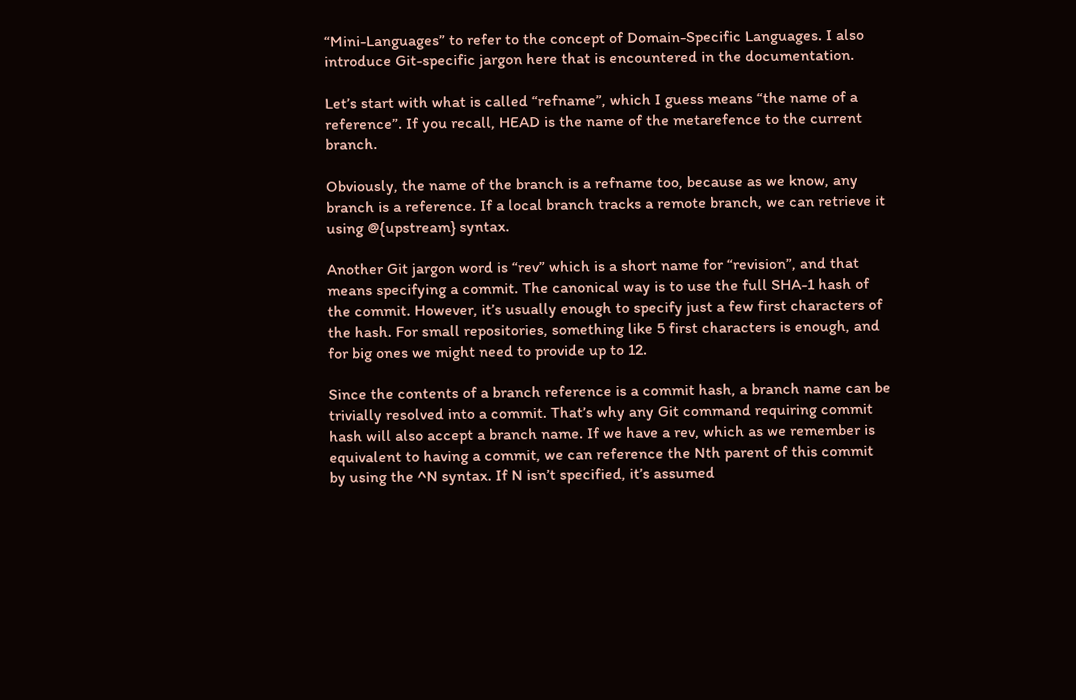“Mini-Languages” to refer to the concept of Domain-Specific Languages. I also introduce Git-specific jargon here that is encountered in the documentation.

Let’s start with what is called “refname”, which I guess means “the name of a reference”. If you recall, HEAD is the name of the metarefence to the current branch.

Obviously, the name of the branch is a refname too, because as we know, any branch is a reference. If a local branch tracks a remote branch, we can retrieve it using @{upstream} syntax.

Another Git jargon word is “rev” which is a short name for “revision”, and that means specifying a commit. The canonical way is to use the full SHA-1 hash of the commit. However, it’s usually enough to specify just a few first characters of the hash. For small repositories, something like 5 first characters is enough, and for big ones we might need to provide up to 12.

Since the contents of a branch reference is a commit hash, a branch name can be trivially resolved into a commit. That’s why any Git command requiring commit hash will also accept a branch name. If we have a rev, which as we remember is equivalent to having a commit, we can reference the Nth parent of this commit by using the ^N syntax. If N isn’t specified, it’s assumed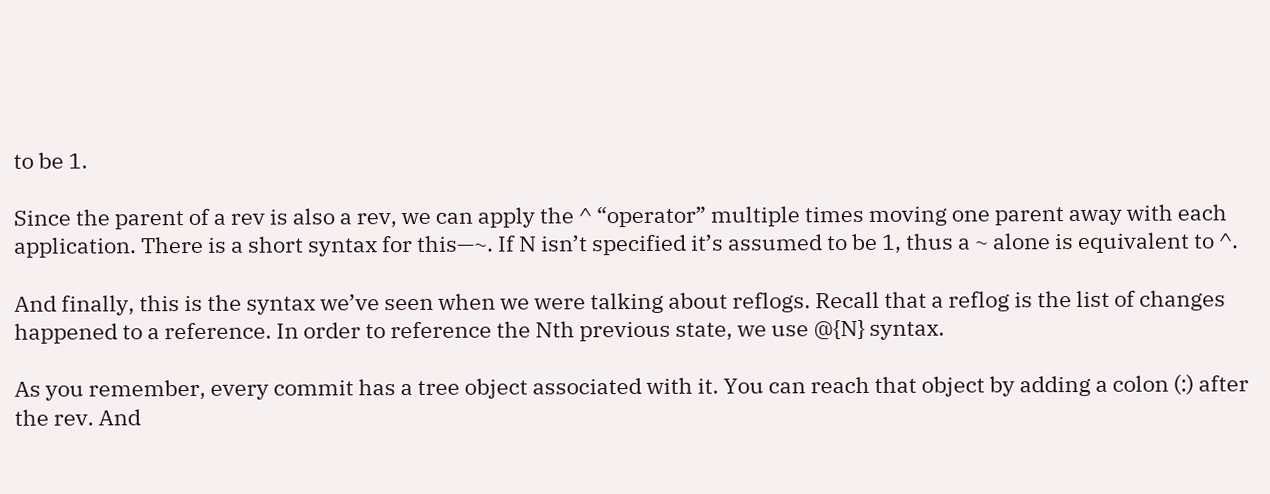to be 1.

Since the parent of a rev is also a rev, we can apply the ^ “operator” multiple times moving one parent away with each application. There is a short syntax for this—~. If N isn’t specified it’s assumed to be 1, thus a ~ alone is equivalent to ^.

And finally, this is the syntax we’ve seen when we were talking about reflogs. Recall that a reflog is the list of changes happened to a reference. In order to reference the Nth previous state, we use @{N} syntax.

As you remember, every commit has a tree object associated with it. You can reach that object by adding a colon (:) after the rev. And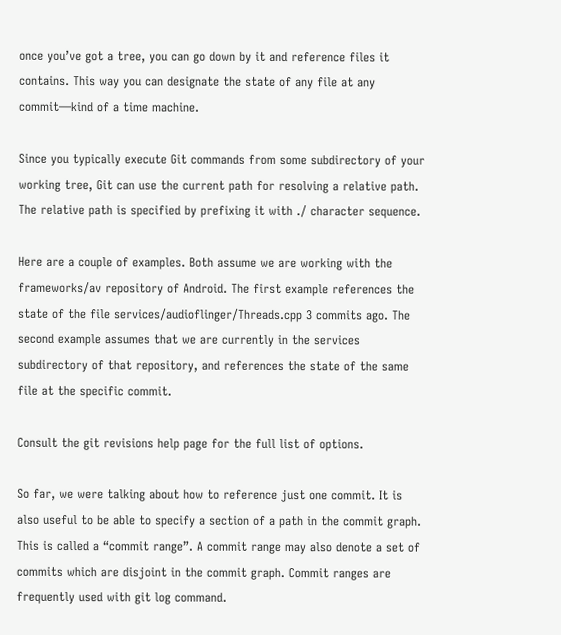once you’ve got a tree, you can go down by it and reference files it contains. This way you can designate the state of any file at any commit—kind of a time machine.

Since you typically execute Git commands from some subdirectory of your working tree, Git can use the current path for resolving a relative path. The relative path is specified by prefixing it with ./ character sequence.

Here are a couple of examples. Both assume we are working with the frameworks/av repository of Android. The first example references the state of the file services/audioflinger/Threads.cpp 3 commits ago. The second example assumes that we are currently in the services subdirectory of that repository, and references the state of the same file at the specific commit.

Consult the git revisions help page for the full list of options.

So far, we were talking about how to reference just one commit. It is also useful to be able to specify a section of a path in the commit graph. This is called a “commit range”. A commit range may also denote a set of commits which are disjoint in the commit graph. Commit ranges are frequently used with git log command.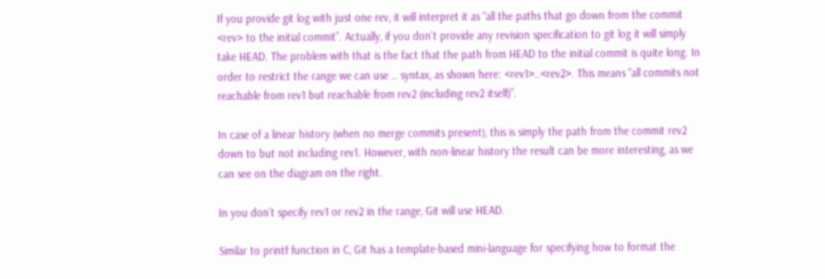If you provide git log with just one rev, it will interpret it as “all the paths that go down from the commit <rev> to the initial commit”. Actually, if you don’t provide any revision specification to git log it will simply take HEAD. The problem with that is the fact that the path from HEAD to the initial commit is quite long. In order to restrict the range we can use .. syntax, as shown here: <rev1>..<rev2>. This means “all commits not reachable from rev1 but reachable from rev2 (including rev2 itself)”.

In case of a linear history (when no merge commits present), this is simply the path from the commit rev2 down to but not including rev1. However, with non-linear history the result can be more interesting, as we can see on the diagram on the right.

In you don’t specify rev1 or rev2 in the range, Git will use HEAD.

Similar to printf function in C, Git has a template-based mini-language for specifying how to format the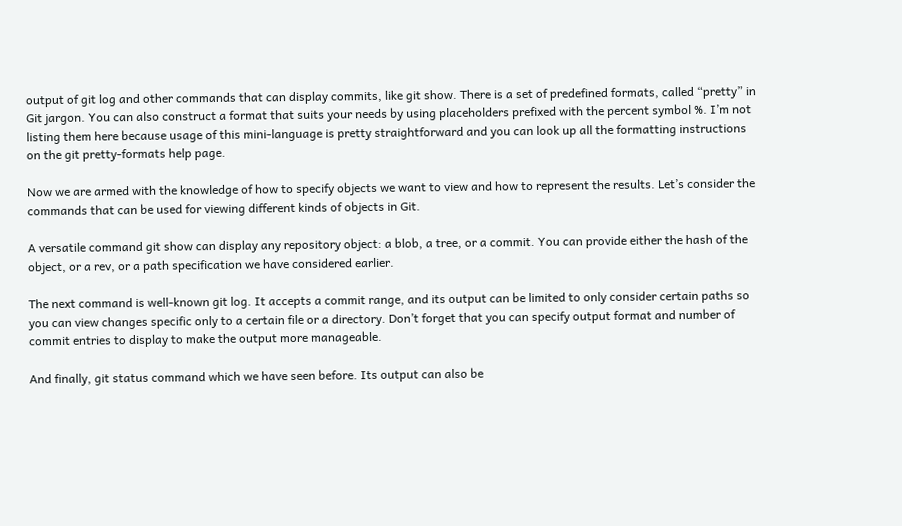output of git log and other commands that can display commits, like git show. There is a set of predefined formats, called “pretty” in Git jargon. You can also construct a format that suits your needs by using placeholders prefixed with the percent symbol %. I’m not listing them here because usage of this mini-language is pretty straightforward and you can look up all the formatting instructions on the git pretty-formats help page.

Now we are armed with the knowledge of how to specify objects we want to view and how to represent the results. Let’s consider the commands that can be used for viewing different kinds of objects in Git.

A versatile command git show can display any repository object: a blob, a tree, or a commit. You can provide either the hash of the object, or a rev, or a path specification we have considered earlier.

The next command is well-known git log. It accepts a commit range, and its output can be limited to only consider certain paths so you can view changes specific only to a certain file or a directory. Don’t forget that you can specify output format and number of commit entries to display to make the output more manageable.

And finally, git status command which we have seen before. Its output can also be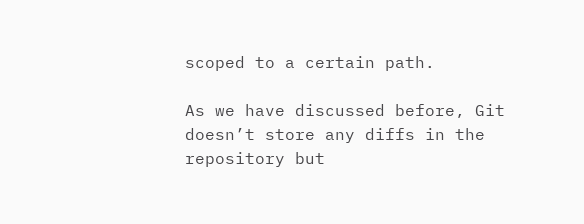scoped to a certain path.

As we have discussed before, Git doesn’t store any diffs in the repository but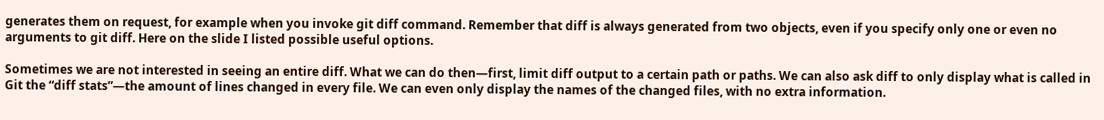generates them on request, for example when you invoke git diff command. Remember that diff is always generated from two objects, even if you specify only one or even no arguments to git diff. Here on the slide I listed possible useful options.

Sometimes we are not interested in seeing an entire diff. What we can do then—first, limit diff output to a certain path or paths. We can also ask diff to only display what is called in Git the “diff stats”—the amount of lines changed in every file. We can even only display the names of the changed files, with no extra information.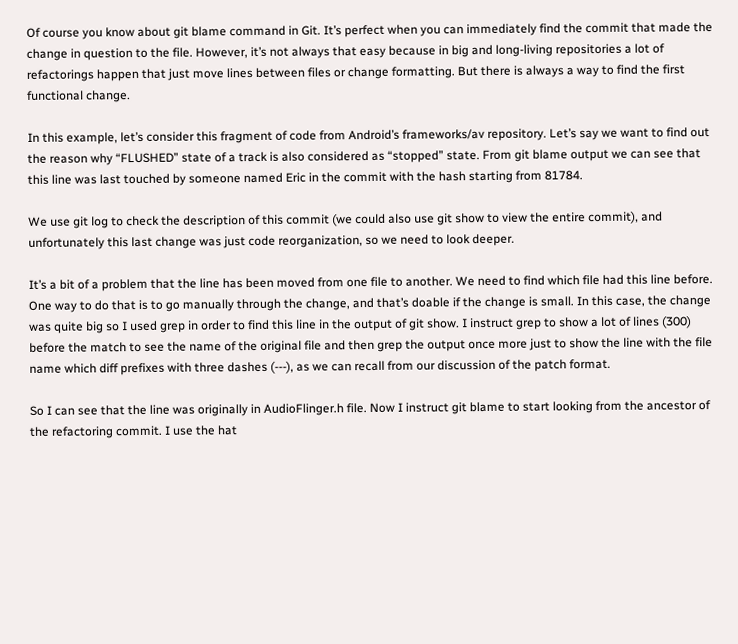Of course you know about git blame command in Git. It’s perfect when you can immediately find the commit that made the change in question to the file. However, it’s not always that easy because in big and long-living repositories a lot of refactorings happen that just move lines between files or change formatting. But there is always a way to find the first functional change.

In this example, let’s consider this fragment of code from Android’s frameworks/av repository. Let’s say we want to find out the reason why “FLUSHED” state of a track is also considered as “stopped” state. From git blame output we can see that this line was last touched by someone named Eric in the commit with the hash starting from 81784.

We use git log to check the description of this commit (we could also use git show to view the entire commit), and unfortunately this last change was just code reorganization, so we need to look deeper.

It’s a bit of a problem that the line has been moved from one file to another. We need to find which file had this line before. One way to do that is to go manually through the change, and that’s doable if the change is small. In this case, the change was quite big so I used grep in order to find this line in the output of git show. I instruct grep to show a lot of lines (300) before the match to see the name of the original file and then grep the output once more just to show the line with the file name which diff prefixes with three dashes (---), as we can recall from our discussion of the patch format.

So I can see that the line was originally in AudioFlinger.h file. Now I instruct git blame to start looking from the ancestor of the refactoring commit. I use the hat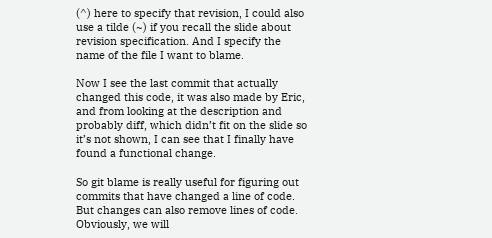(^) here to specify that revision, I could also use a tilde (~) if you recall the slide about revision specification. And I specify the name of the file I want to blame.

Now I see the last commit that actually changed this code, it was also made by Eric, and from looking at the description and probably diff, which didn’t fit on the slide so it’s not shown, I can see that I finally have found a functional change.

So git blame is really useful for figuring out commits that have changed a line of code. But changes can also remove lines of code. Obviously, we will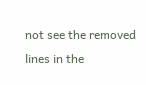not see the removed lines in the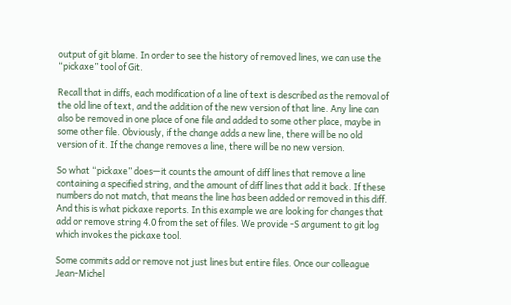output of git blame. In order to see the history of removed lines, we can use the “pickaxe” tool of Git.

Recall that in diffs, each modification of a line of text is described as the removal of the old line of text, and the addition of the new version of that line. Any line can also be removed in one place of one file and added to some other place, maybe in some other file. Obviously, if the change adds a new line, there will be no old version of it. If the change removes a line, there will be no new version.

So what “pickaxe” does—it counts the amount of diff lines that remove a line containing a specified string, and the amount of diff lines that add it back. If these numbers do not match, that means the line has been added or removed in this diff. And this is what pickaxe reports. In this example we are looking for changes that add or remove string 4.0 from the set of files. We provide -S argument to git log which invokes the pickaxe tool.

Some commits add or remove not just lines but entire files. Once our colleague Jean-Michel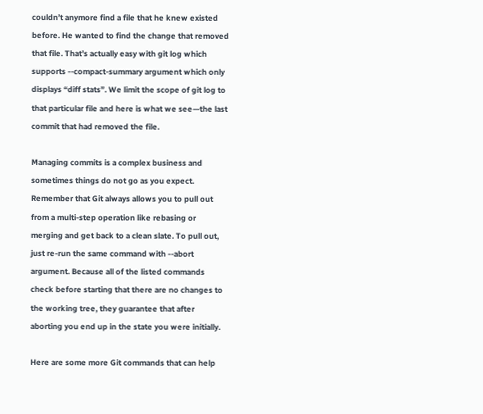couldn’t anymore find a file that he knew existed before. He wanted to find the change that removed that file. That’s actually easy with git log which supports --compact-summary argument which only displays “diff stats”. We limit the scope of git log to that particular file and here is what we see—the last commit that had removed the file.

Managing commits is a complex business and sometimes things do not go as you expect. Remember that Git always allows you to pull out from a multi-step operation like rebasing or merging and get back to a clean slate. To pull out, just re-run the same command with --abort argument. Because all of the listed commands check before starting that there are no changes to the working tree, they guarantee that after aborting you end up in the state you were initially.

Here are some more Git commands that can help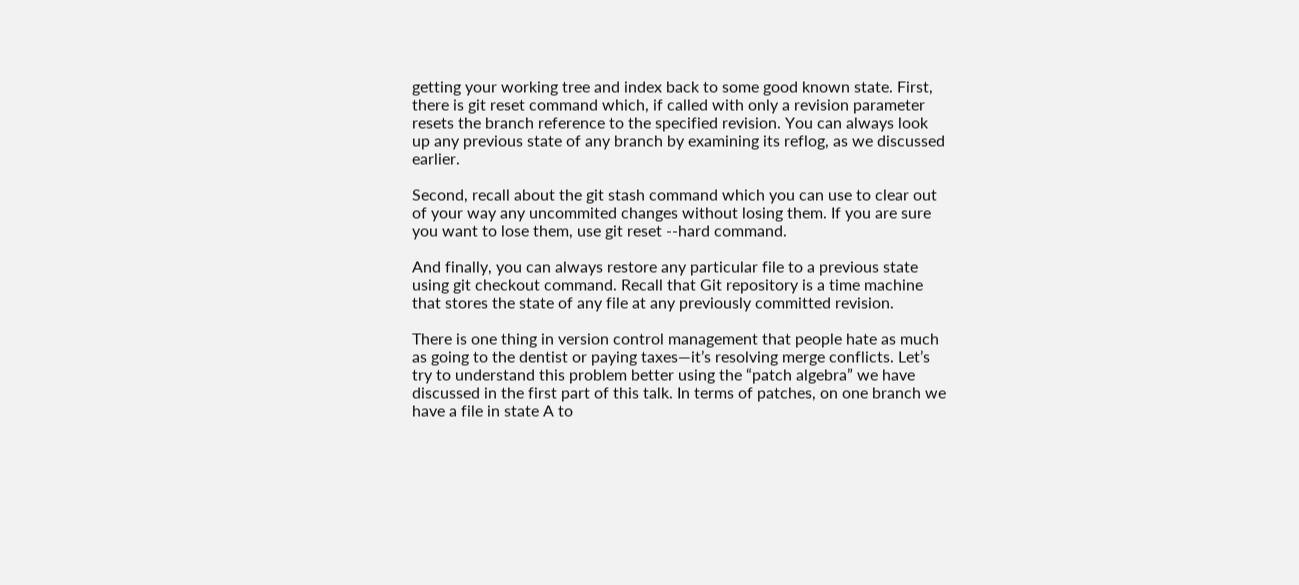getting your working tree and index back to some good known state. First, there is git reset command which, if called with only a revision parameter resets the branch reference to the specified revision. You can always look up any previous state of any branch by examining its reflog, as we discussed earlier.

Second, recall about the git stash command which you can use to clear out of your way any uncommited changes without losing them. If you are sure you want to lose them, use git reset --hard command.

And finally, you can always restore any particular file to a previous state using git checkout command. Recall that Git repository is a time machine that stores the state of any file at any previously committed revision.

There is one thing in version control management that people hate as much as going to the dentist or paying taxes—it’s resolving merge conflicts. Let’s try to understand this problem better using the “patch algebra” we have discussed in the first part of this talk. In terms of patches, on one branch we have a file in state A to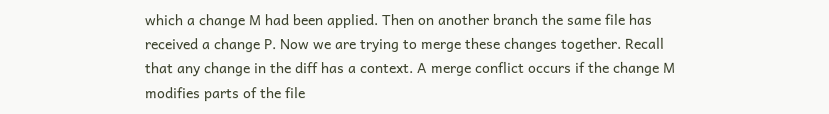which a change M had been applied. Then on another branch the same file has received a change P. Now we are trying to merge these changes together. Recall that any change in the diff has a context. A merge conflict occurs if the change M modifies parts of the file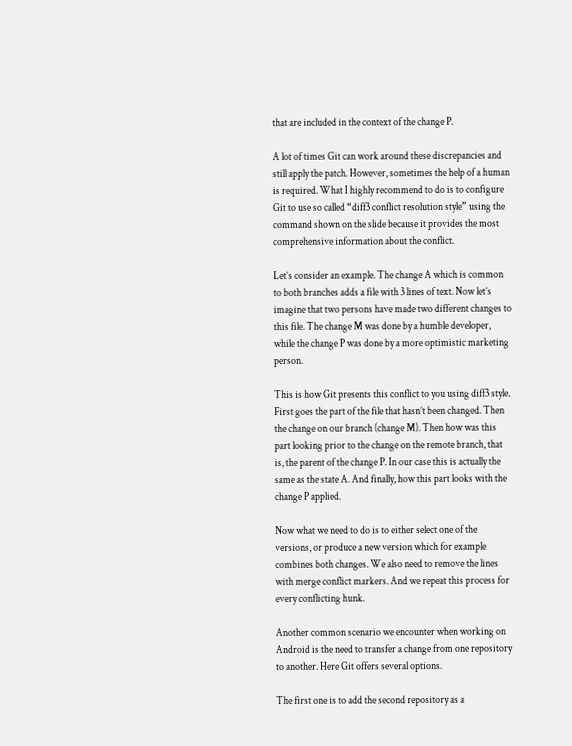that are included in the context of the change P.

A lot of times Git can work around these discrepancies and still apply the patch. However, sometimes the help of a human is required. What I highly recommend to do is to configure Git to use so called “diff3 conflict resolution style” using the command shown on the slide because it provides the most comprehensive information about the conflict.

Let’s consider an example. The change A which is common to both branches adds a file with 3 lines of text. Now let’s imagine that two persons have made two different changes to this file. The change M was done by a humble developer, while the change P was done by a more optimistic marketing person.

This is how Git presents this conflict to you using diff3 style. First goes the part of the file that hasn’t been changed. Then the change on our branch (change M). Then how was this part looking prior to the change on the remote branch, that is, the parent of the change P. In our case this is actually the same as the state A. And finally, how this part looks with the change P applied.

Now what we need to do is to either select one of the versions, or produce a new version which for example combines both changes. We also need to remove the lines with merge conflict markers. And we repeat this process for every conflicting hunk.

Another common scenario we encounter when working on Android is the need to transfer a change from one repository to another. Here Git offers several options.

The first one is to add the second repository as a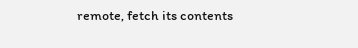remote, fetch its contents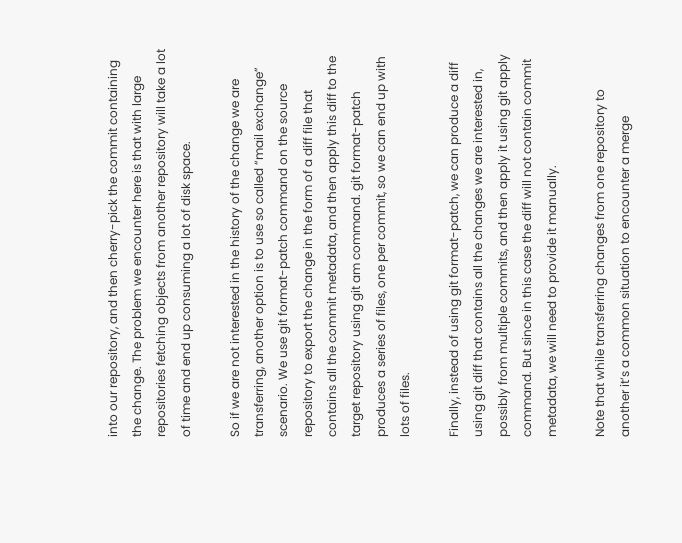into our repository, and then cherry-pick the commit containing the change. The problem we encounter here is that with large repositories fetching objects from another repository will take a lot of time and end up consuming a lot of disk space.

So if we are not interested in the history of the change we are transferring, another option is to use so called “mail exchange” scenario. We use git format-patch command on the source repository to export the change in the form of a diff file that contains all the commit metadata, and then apply this diff to the target repository using git am command. git format-patch produces a series of files, one per commit, so we can end up with lots of files.

Finally, instead of using git format-patch, we can produce a diff using git diff that contains all the changes we are interested in, possibly from multiple commits, and then apply it using git apply command. But since in this case the diff will not contain commit metadata, we will need to provide it manually.

Note that while transferring changes from one repository to another it’s a common situation to encounter a merge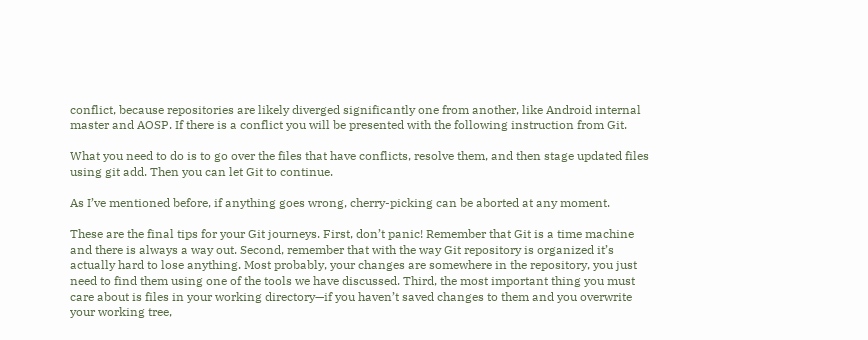conflict, because repositories are likely diverged significantly one from another, like Android internal master and AOSP. If there is a conflict you will be presented with the following instruction from Git.

What you need to do is to go over the files that have conflicts, resolve them, and then stage updated files using git add. Then you can let Git to continue.

As I’ve mentioned before, if anything goes wrong, cherry-picking can be aborted at any moment.

These are the final tips for your Git journeys. First, don’t panic! Remember that Git is a time machine and there is always a way out. Second, remember that with the way Git repository is organized it’s actually hard to lose anything. Most probably, your changes are somewhere in the repository, you just need to find them using one of the tools we have discussed. Third, the most important thing you must care about is files in your working directory—if you haven’t saved changes to them and you overwrite your working tree,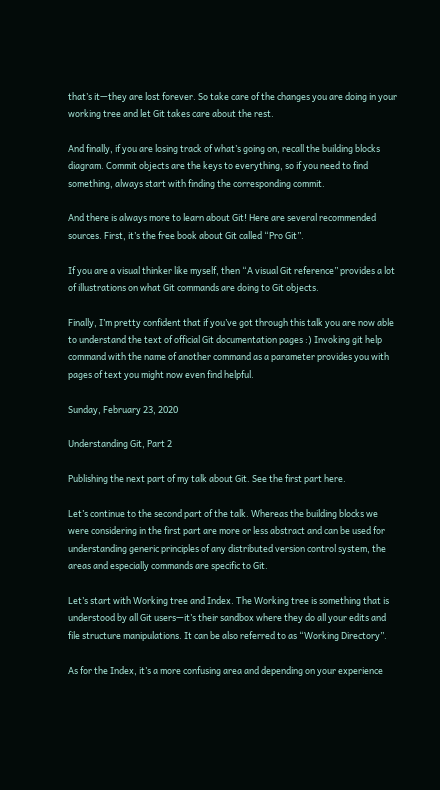that’s it—they are lost forever. So take care of the changes you are doing in your working tree and let Git takes care about the rest.

And finally, if you are losing track of what’s going on, recall the building blocks diagram. Commit objects are the keys to everything, so if you need to find something, always start with finding the corresponding commit.

And there is always more to learn about Git! Here are several recommended sources. First, it’s the free book about Git called “Pro Git”.

If you are a visual thinker like myself, then “A visual Git reference” provides a lot of illustrations on what Git commands are doing to Git objects.

Finally, I’m pretty confident that if you’ve got through this talk you are now able to understand the text of official Git documentation pages :) Invoking git help command with the name of another command as a parameter provides you with pages of text you might now even find helpful.

Sunday, February 23, 2020

Understanding Git, Part 2

Publishing the next part of my talk about Git. See the first part here.

Let’s continue to the second part of the talk. Whereas the building blocks we were considering in the first part are more or less abstract and can be used for understanding generic principles of any distributed version control system, the areas and especially commands are specific to Git.

Let’s start with Working tree and Index. The Working tree is something that is understood by all Git users—it’s their sandbox where they do all your edits and file structure manipulations. It can be also referred to as “Working Directory”.

As for the Index, it’s a more confusing area and depending on your experience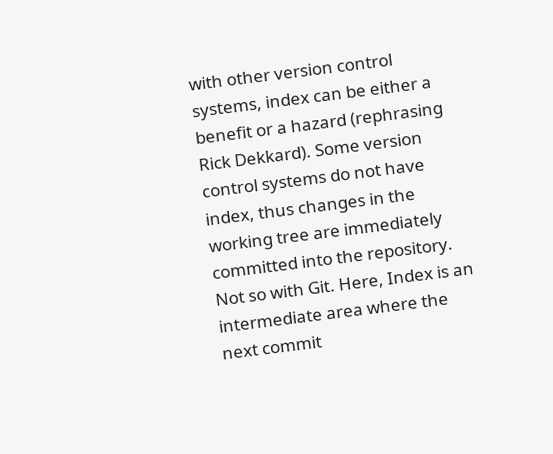with other version control systems, index can be either a benefit or a hazard (rephrasing Rick Dekkard). Some version control systems do not have index, thus changes in the working tree are immediately committed into the repository. Not so with Git. Here, Index is an intermediate area where the next commit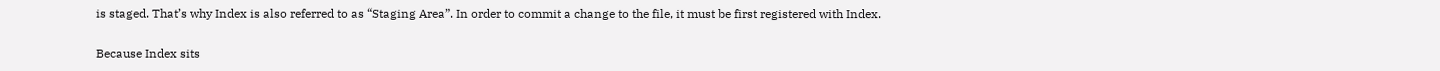is staged. That’s why Index is also referred to as “Staging Area”. In order to commit a change to the file, it must be first registered with Index.

Because Index sits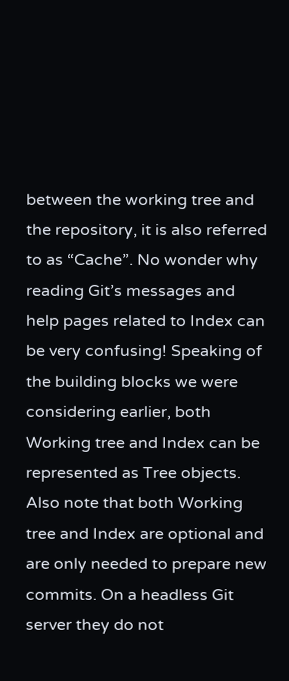between the working tree and the repository, it is also referred to as “Cache”. No wonder why reading Git’s messages and help pages related to Index can be very confusing! Speaking of the building blocks we were considering earlier, both Working tree and Index can be represented as Tree objects. Also note that both Working tree and Index are optional and are only needed to prepare new commits. On a headless Git server they do not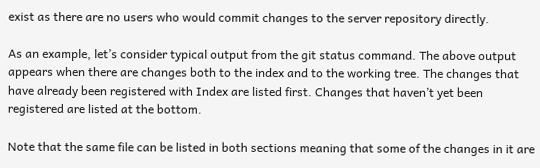exist as there are no users who would commit changes to the server repository directly.

As an example, let’s consider typical output from the git status command. The above output appears when there are changes both to the index and to the working tree. The changes that have already been registered with Index are listed first. Changes that haven’t yet been registered are listed at the bottom.

Note that the same file can be listed in both sections meaning that some of the changes in it are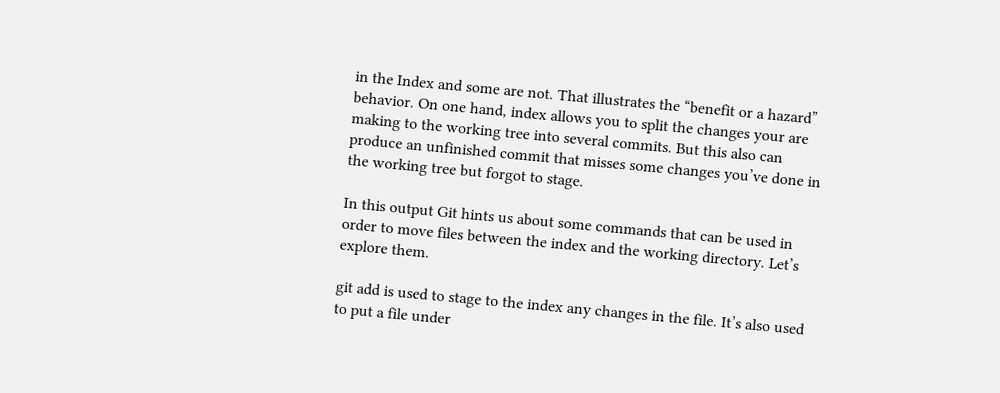in the Index and some are not. That illustrates the “benefit or a hazard” behavior. On one hand, index allows you to split the changes your are making to the working tree into several commits. But this also can produce an unfinished commit that misses some changes you’ve done in the working tree but forgot to stage.

In this output Git hints us about some commands that can be used in order to move files between the index and the working directory. Let’s explore them.

git add is used to stage to the index any changes in the file. It’s also used to put a file under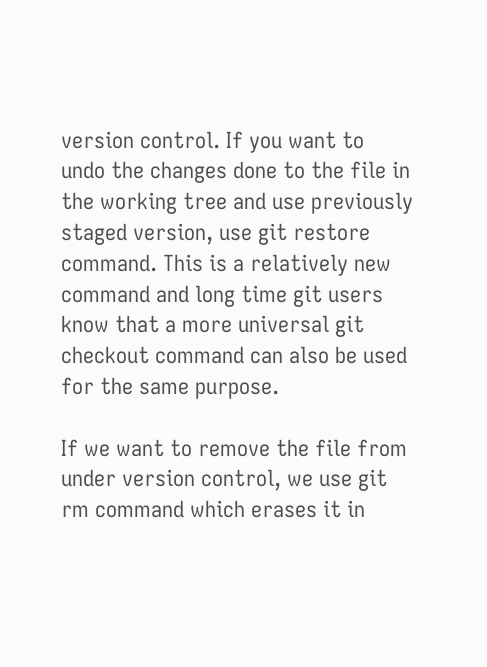version control. If you want to undo the changes done to the file in the working tree and use previously staged version, use git restore command. This is a relatively new command and long time git users know that a more universal git checkout command can also be used for the same purpose.

If we want to remove the file from under version control, we use git rm command which erases it in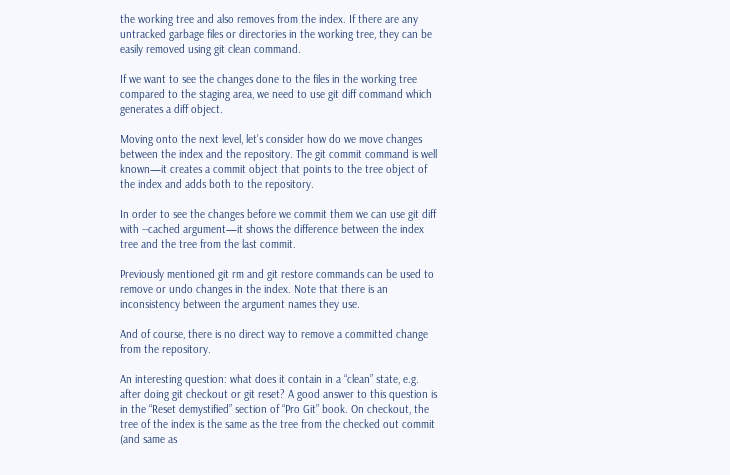the working tree and also removes from the index. If there are any untracked garbage files or directories in the working tree, they can be easily removed using git clean command.

If we want to see the changes done to the files in the working tree compared to the staging area, we need to use git diff command which generates a diff object.

Moving onto the next level, let’s consider how do we move changes between the index and the repository. The git commit command is well known—it creates a commit object that points to the tree object of the index and adds both to the repository.

In order to see the changes before we commit them we can use git diff with --cached argument—it shows the difference between the index tree and the tree from the last commit.

Previously mentioned git rm and git restore commands can be used to remove or undo changes in the index. Note that there is an inconsistency between the argument names they use.

And of course, there is no direct way to remove a committed change from the repository.

An interesting question: what does it contain in a “clean” state, e.g. after doing git checkout or git reset? A good answer to this question is in the “Reset demystified” section of “Pro Git” book. On checkout, the tree of the index is the same as the tree from the checked out commit (and same as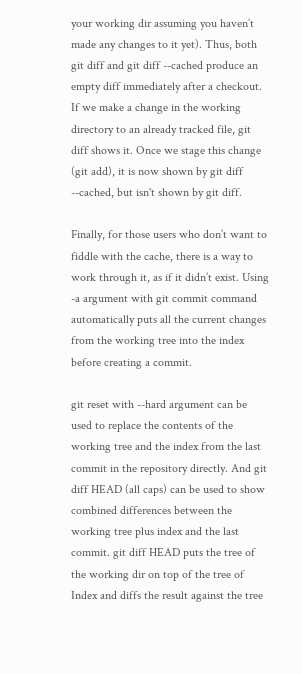your working dir assuming you haven’t made any changes to it yet). Thus, both git diff and git diff --cached produce an empty diff immediately after a checkout. If we make a change in the working directory to an already tracked file, git diff shows it. Once we stage this change (git add), it is now shown by git diff --cached, but isn't shown by git diff.

Finally, for those users who don’t want to fiddle with the cache, there is a way to work through it, as if it didn’t exist. Using -a argument with git commit command automatically puts all the current changes from the working tree into the index before creating a commit.

git reset with --hard argument can be used to replace the contents of the working tree and the index from the last commit in the repository directly. And git diff HEAD (all caps) can be used to show combined differences between the working tree plus index and the last commit. git diff HEAD puts the tree of the working dir on top of the tree of Index and diffs the result against the tree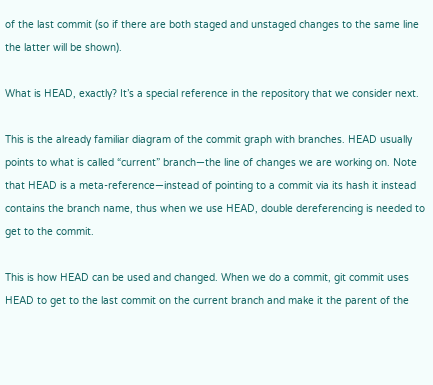of the last commit (so if there are both staged and unstaged changes to the same line the latter will be shown).

What is HEAD, exactly? It’s a special reference in the repository that we consider next.

This is the already familiar diagram of the commit graph with branches. HEAD usually points to what is called “current” branch—the line of changes we are working on. Note that HEAD is a meta-reference—instead of pointing to a commit via its hash it instead contains the branch name, thus when we use HEAD, double dereferencing is needed to get to the commit.

This is how HEAD can be used and changed. When we do a commit, git commit uses HEAD to get to the last commit on the current branch and make it the parent of the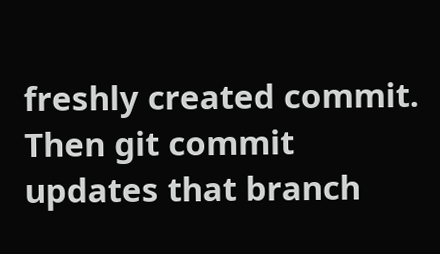freshly created commit. Then git commit updates that branch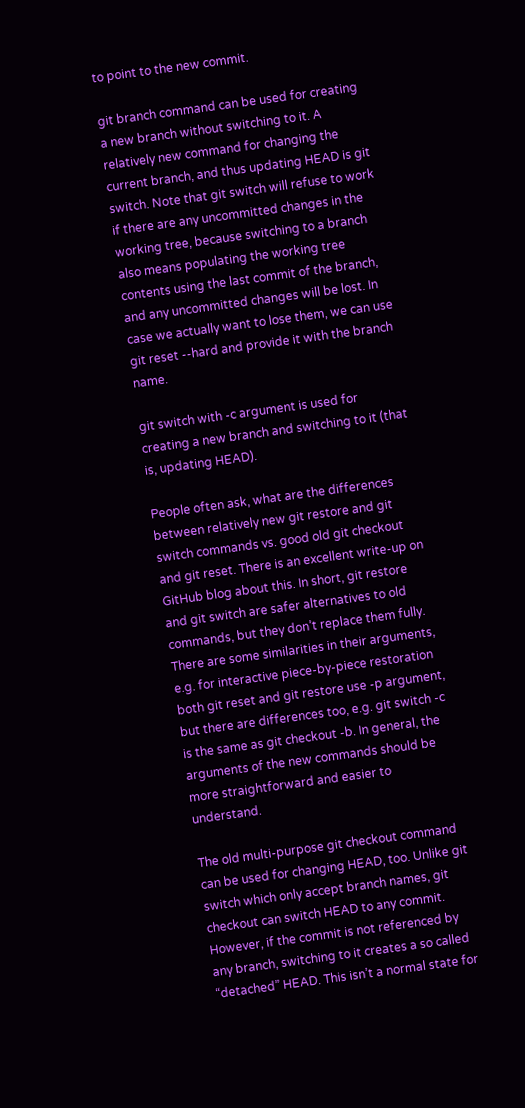to point to the new commit.

git branch command can be used for creating a new branch without switching to it. A relatively new command for changing the current branch, and thus updating HEAD is git switch. Note that git switch will refuse to work if there are any uncommitted changes in the working tree, because switching to a branch also means populating the working tree contents using the last commit of the branch, and any uncommitted changes will be lost. In case we actually want to lose them, we can use git reset --hard and provide it with the branch name.

git switch with -c argument is used for creating a new branch and switching to it (that is, updating HEAD).

People often ask, what are the differences between relatively new git restore and git switch commands vs. good old git checkout and git reset. There is an excellent write-up on GitHub blog about this. In short, git restore and git switch are safer alternatives to old commands, but they don’t replace them fully. There are some similarities in their arguments, e.g. for interactive piece-by-piece restoration both git reset and git restore use -p argument, but there are differences too, e.g. git switch -c is the same as git checkout -b. In general, the arguments of the new commands should be more straightforward and easier to understand.

The old multi-purpose git checkout command can be used for changing HEAD, too. Unlike git switch which only accept branch names, git checkout can switch HEAD to any commit. However, if the commit is not referenced by any branch, switching to it creates a so called “detached” HEAD. This isn’t a normal state for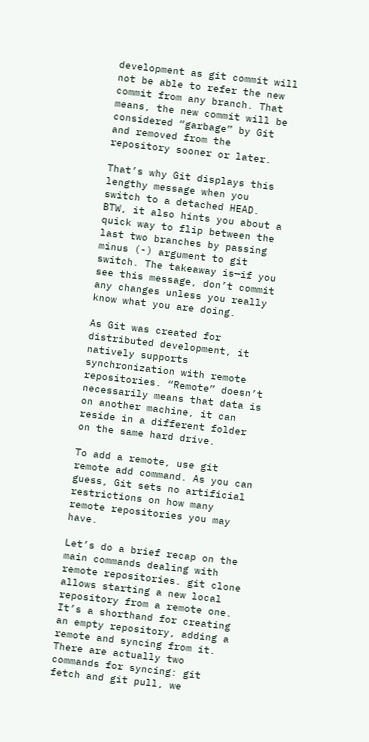development as git commit will not be able to refer the new commit from any branch. That means, the new commit will be considered “garbage” by Git and removed from the repository sooner or later.

That’s why Git displays this lengthy message when you switch to a detached HEAD. BTW, it also hints you about a quick way to flip between the last two branches by passing minus (-) argument to git switch. The takeaway is—if you see this message, don’t commit any changes unless you really know what you are doing.

As Git was created for distributed development, it natively supports synchronization with remote repositories. “Remote” doesn’t necessarily means that data is on another machine, it can reside in a different folder on the same hard drive.

To add a remote, use git remote add command. As you can guess, Git sets no artificial restrictions on how many remote repositories you may have.

Let’s do a brief recap on the main commands dealing with remote repositories. git clone allows starting a new local repository from a remote one. It’s a shorthand for creating an empty repository, adding a remote and syncing from it. There are actually two commands for syncing: git fetch and git pull, we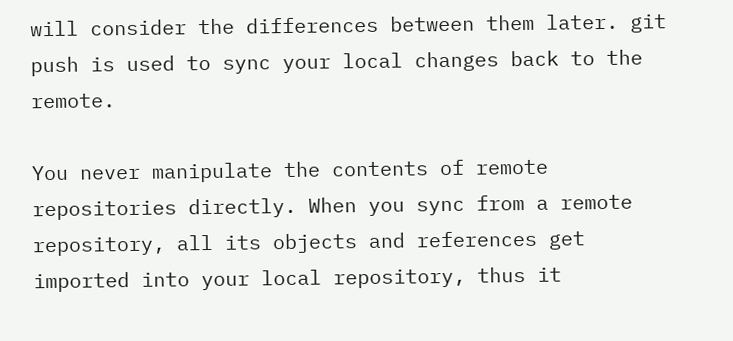will consider the differences between them later. git push is used to sync your local changes back to the remote.

You never manipulate the contents of remote repositories directly. When you sync from a remote repository, all its objects and references get imported into your local repository, thus it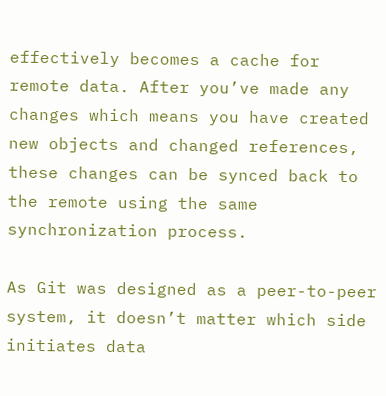effectively becomes a cache for remote data. After you’ve made any changes which means you have created new objects and changed references, these changes can be synced back to the remote using the same synchronization process.

As Git was designed as a peer-to-peer system, it doesn’t matter which side initiates data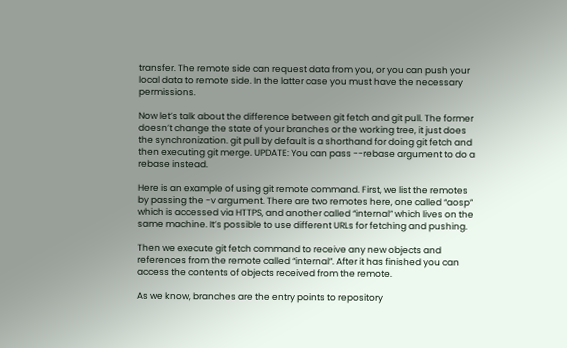transfer. The remote side can request data from you, or you can push your local data to remote side. In the latter case you must have the necessary permissions.

Now let’s talk about the difference between git fetch and git pull. The former doesn’t change the state of your branches or the working tree, it just does the synchronization. git pull by default is a shorthand for doing git fetch and then executing git merge. UPDATE: You can pass --rebase argument to do a rebase instead.

Here is an example of using git remote command. First, we list the remotes by passing the -v argument. There are two remotes here, one called “aosp” which is accessed via HTTPS, and another called “internal” which lives on the same machine. It’s possible to use different URLs for fetching and pushing.

Then we execute git fetch command to receive any new objects and references from the remote called “internal”. After it has finished you can access the contents of objects received from the remote.

As we know, branches are the entry points to repository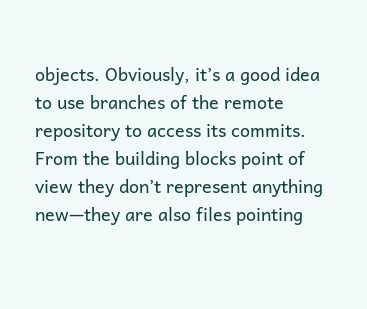objects. Obviously, it’s a good idea to use branches of the remote repository to access its commits. From the building blocks point of view they don’t represent anything new—they are also files pointing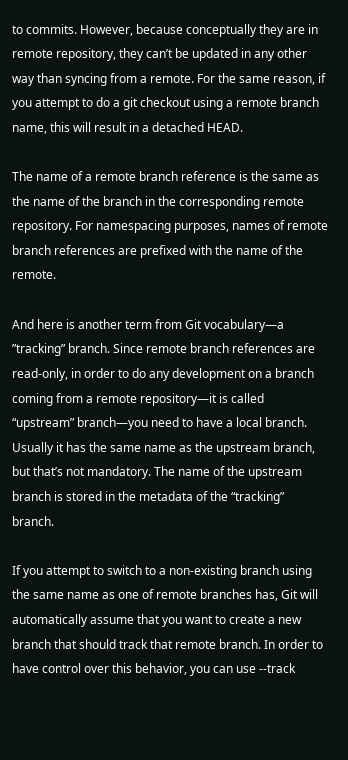to commits. However, because conceptually they are in remote repository, they can’t be updated in any other way than syncing from a remote. For the same reason, if you attempt to do a git checkout using a remote branch name, this will result in a detached HEAD.

The name of a remote branch reference is the same as the name of the branch in the corresponding remote repository. For namespacing purposes, names of remote branch references are prefixed with the name of the remote.

And here is another term from Git vocabulary—a ”tracking” branch. Since remote branch references are read-only, in order to do any development on a branch coming from a remote repository—it is called “upstream” branch—you need to have a local branch. Usually it has the same name as the upstream branch, but that’s not mandatory. The name of the upstream branch is stored in the metadata of the “tracking” branch.

If you attempt to switch to a non-existing branch using the same name as one of remote branches has, Git will automatically assume that you want to create a new branch that should track that remote branch. In order to have control over this behavior, you can use --track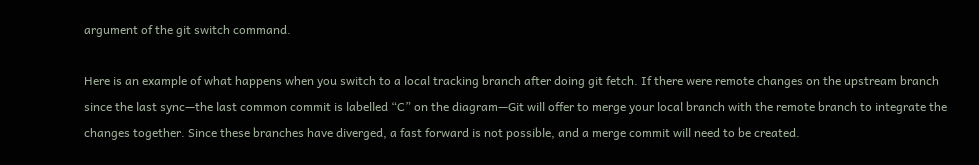argument of the git switch command.

Here is an example of what happens when you switch to a local tracking branch after doing git fetch. If there were remote changes on the upstream branch since the last sync—the last common commit is labelled “C” on the diagram—Git will offer to merge your local branch with the remote branch to integrate the changes together. Since these branches have diverged, a fast forward is not possible, and a merge commit will need to be created.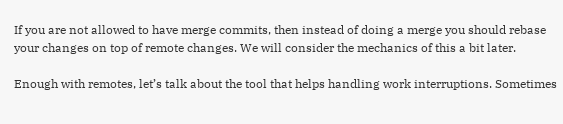If you are not allowed to have merge commits, then instead of doing a merge you should rebase your changes on top of remote changes. We will consider the mechanics of this a bit later.

Enough with remotes, let’s talk about the tool that helps handling work interruptions. Sometimes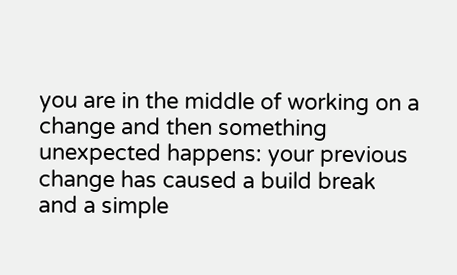you are in the middle of working on a change and then something unexpected happens: your previous change has caused a build break and a simple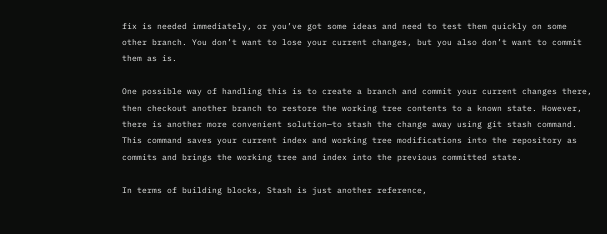fix is needed immediately, or you’ve got some ideas and need to test them quickly on some other branch. You don’t want to lose your current changes, but you also don’t want to commit them as is.

One possible way of handling this is to create a branch and commit your current changes there, then checkout another branch to restore the working tree contents to a known state. However, there is another more convenient solution—to stash the change away using git stash command. This command saves your current index and working tree modifications into the repository as commits and brings the working tree and index into the previous committed state.

In terms of building blocks, Stash is just another reference,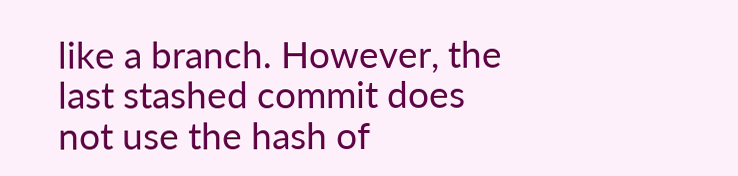like a branch. However, the last stashed commit does not use the hash of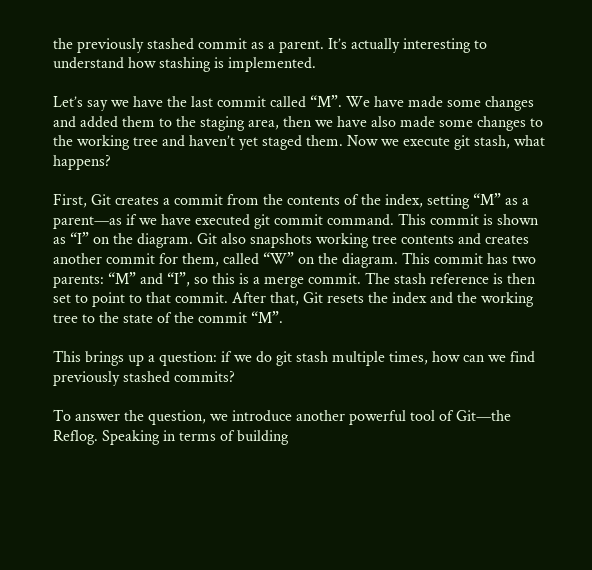the previously stashed commit as a parent. It’s actually interesting to understand how stashing is implemented.

Let’s say we have the last commit called “M”. We have made some changes and added them to the staging area, then we have also made some changes to the working tree and haven’t yet staged them. Now we execute git stash, what happens?

First, Git creates a commit from the contents of the index, setting “M” as a parent—as if we have executed git commit command. This commit is shown as “I” on the diagram. Git also snapshots working tree contents and creates another commit for them, called “W” on the diagram. This commit has two parents: “M” and “I”, so this is a merge commit. The stash reference is then set to point to that commit. After that, Git resets the index and the working tree to the state of the commit “M”.

This brings up a question: if we do git stash multiple times, how can we find previously stashed commits?

To answer the question, we introduce another powerful tool of Git—the Reflog. Speaking in terms of building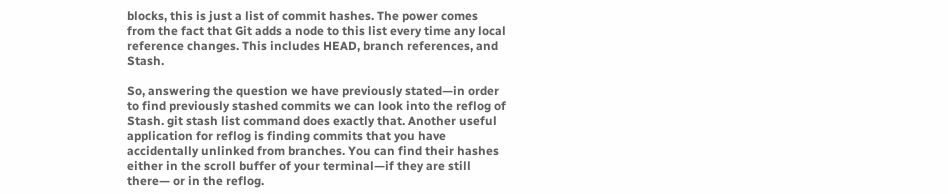blocks, this is just a list of commit hashes. The power comes from the fact that Git adds a node to this list every time any local reference changes. This includes HEAD, branch references, and Stash.

So, answering the question we have previously stated—in order to find previously stashed commits we can look into the reflog of Stash. git stash list command does exactly that. Another useful application for reflog is finding commits that you have accidentally unlinked from branches. You can find their hashes either in the scroll buffer of your terminal—if they are still there— or in the reflog.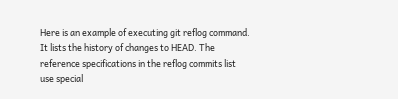Here is an example of executing git reflog command. It lists the history of changes to HEAD. The reference specifications in the reflog commits list use special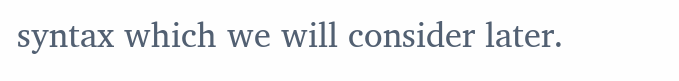syntax which we will consider later.